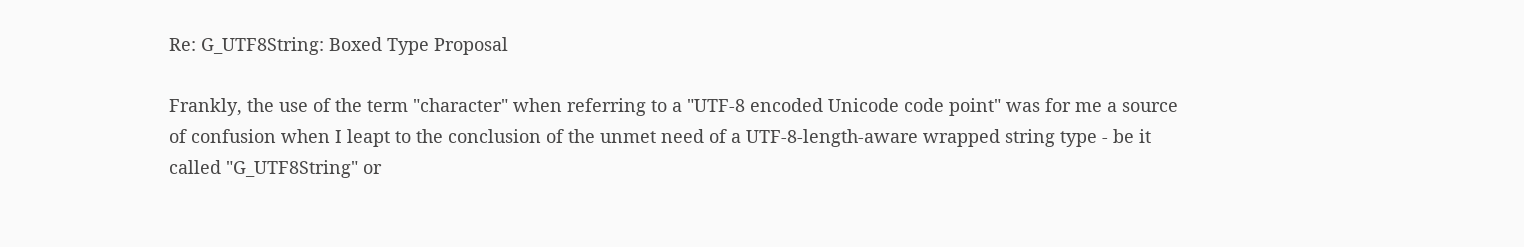Re: G_UTF8String: Boxed Type Proposal

Frankly, the use of the term "character" when referring to a "UTF-8 encoded Unicode code point" was for me a source of confusion when I leapt to the conclusion of the unmet need of a UTF-8-length-aware wrapped string type - be it called "G_UTF8String" or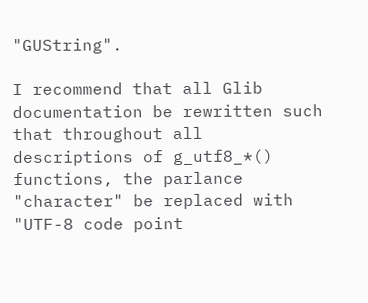"GUString".

I recommend that all Glib documentation be rewritten such that throughout all descriptions of g_utf8_*() functions, the parlance "character" be replaced with "UTF-8 code point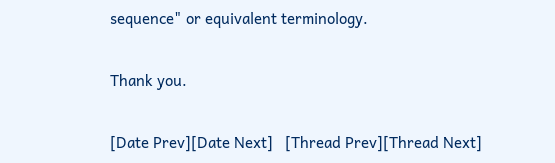sequence" or equivalent terminology.

Thank you.

[Date Prev][Date Next]   [Thread Prev][Thread Next]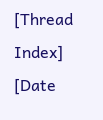[Thread Index] [Date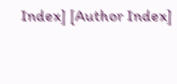Index] [Author Index]